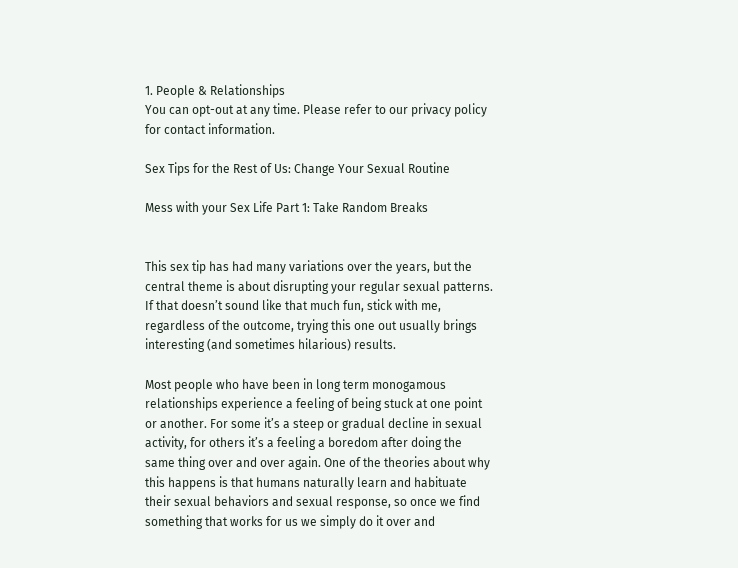1. People & Relationships
You can opt-out at any time. Please refer to our privacy policy for contact information.

Sex Tips for the Rest of Us: Change Your Sexual Routine

Mess with your Sex Life Part 1: Take Random Breaks


This sex tip has had many variations over the years, but the central theme is about disrupting your regular sexual patterns. If that doesn’t sound like that much fun, stick with me, regardless of the outcome, trying this one out usually brings interesting (and sometimes hilarious) results.

Most people who have been in long term monogamous relationships experience a feeling of being stuck at one point or another. For some it’s a steep or gradual decline in sexual activity, for others it’s a feeling a boredom after doing the same thing over and over again. One of the theories about why this happens is that humans naturally learn and habituate their sexual behaviors and sexual response, so once we find something that works for us we simply do it over and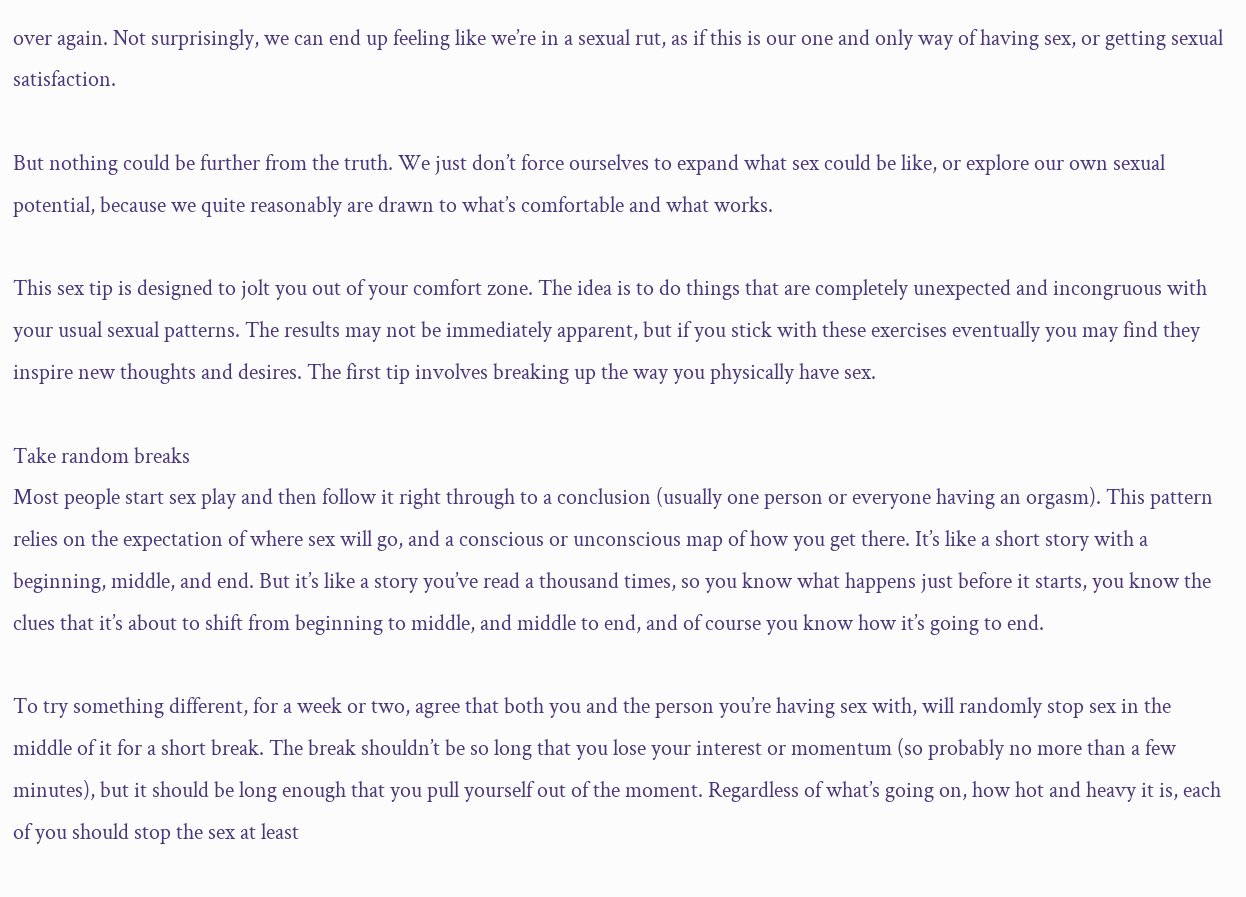over again. Not surprisingly, we can end up feeling like we’re in a sexual rut, as if this is our one and only way of having sex, or getting sexual satisfaction.

But nothing could be further from the truth. We just don’t force ourselves to expand what sex could be like, or explore our own sexual potential, because we quite reasonably are drawn to what’s comfortable and what works.

This sex tip is designed to jolt you out of your comfort zone. The idea is to do things that are completely unexpected and incongruous with your usual sexual patterns. The results may not be immediately apparent, but if you stick with these exercises eventually you may find they inspire new thoughts and desires. The first tip involves breaking up the way you physically have sex.

Take random breaks
Most people start sex play and then follow it right through to a conclusion (usually one person or everyone having an orgasm). This pattern relies on the expectation of where sex will go, and a conscious or unconscious map of how you get there. It’s like a short story with a beginning, middle, and end. But it’s like a story you’ve read a thousand times, so you know what happens just before it starts, you know the clues that it’s about to shift from beginning to middle, and middle to end, and of course you know how it’s going to end.

To try something different, for a week or two, agree that both you and the person you’re having sex with, will randomly stop sex in the middle of it for a short break. The break shouldn’t be so long that you lose your interest or momentum (so probably no more than a few minutes), but it should be long enough that you pull yourself out of the moment. Regardless of what’s going on, how hot and heavy it is, each of you should stop the sex at least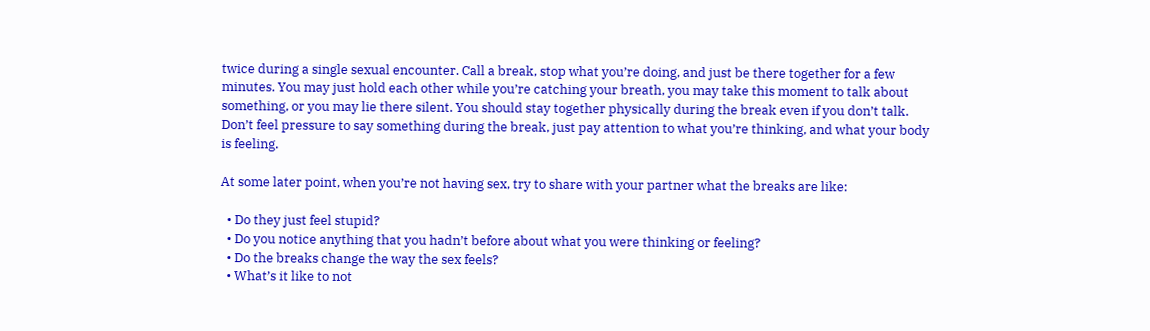twice during a single sexual encounter. Call a break, stop what you’re doing, and just be there together for a few minutes. You may just hold each other while you’re catching your breath, you may take this moment to talk about something, or you may lie there silent. You should stay together physically during the break even if you don’t talk. Don’t feel pressure to say something during the break, just pay attention to what you’re thinking, and what your body is feeling.

At some later point, when you’re not having sex, try to share with your partner what the breaks are like:

  • Do they just feel stupid?
  • Do you notice anything that you hadn’t before about what you were thinking or feeling?
  • Do the breaks change the way the sex feels?
  • What’s it like to not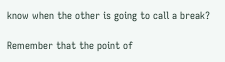know when the other is going to call a break?

Remember that the point of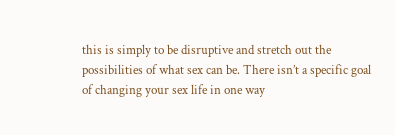this is simply to be disruptive and stretch out the possibilities of what sex can be. There isn’t a specific goal of changing your sex life in one way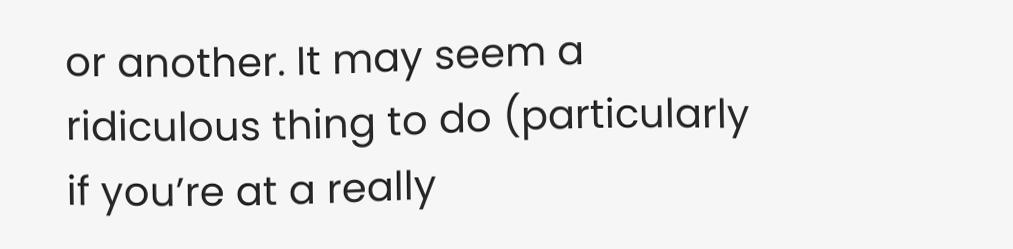or another. It may seem a ridiculous thing to do (particularly if you’re at a really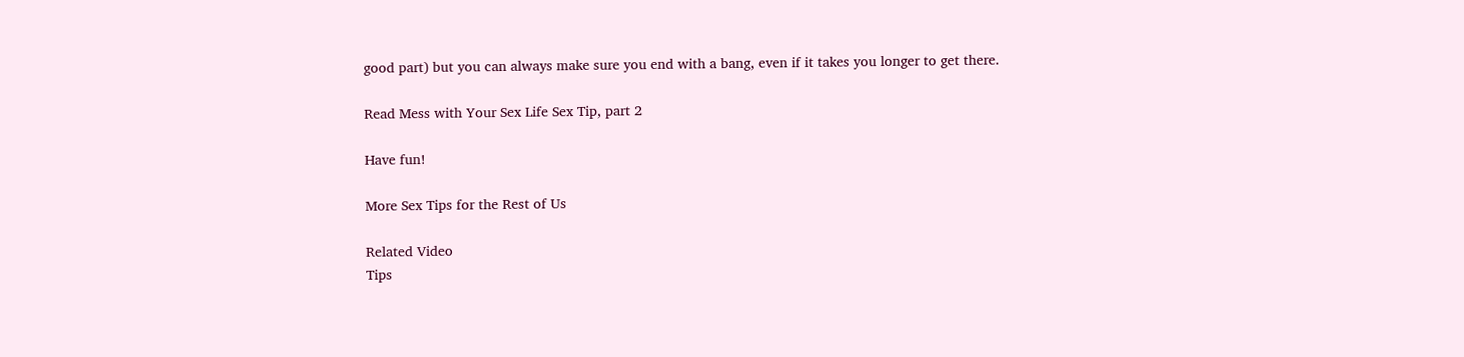good part) but you can always make sure you end with a bang, even if it takes you longer to get there.

Read Mess with Your Sex Life Sex Tip, part 2

Have fun!

More Sex Tips for the Rest of Us

Related Video
Tips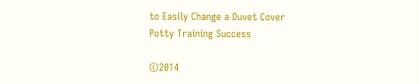to Easily Change a Duvet Cover
Potty Training Success

©2014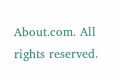About.com. All rights reserved.